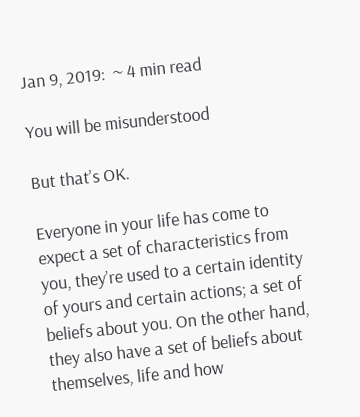Jan 9, 2019:  ~ 4 min read

You will be misunderstood

But that’s OK.

Everyone in your life has come to expect a set of characteristics from you, they’re used to a certain identity of yours and certain actions; a set of beliefs about you. On the other hand, they also have a set of beliefs about themselves, life and how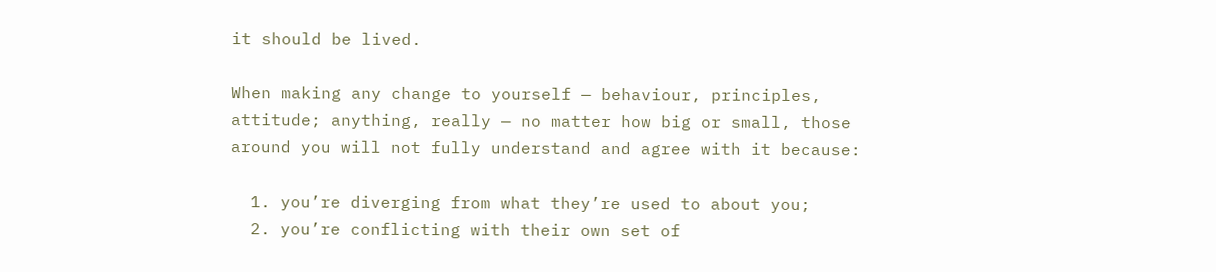it should be lived.

When making any change to yourself — behaviour, principles, attitude; anything, really — no matter how big or small, those around you will not fully understand and agree with it because:

  1. you’re diverging from what they’re used to about you;
  2. you’re conflicting with their own set of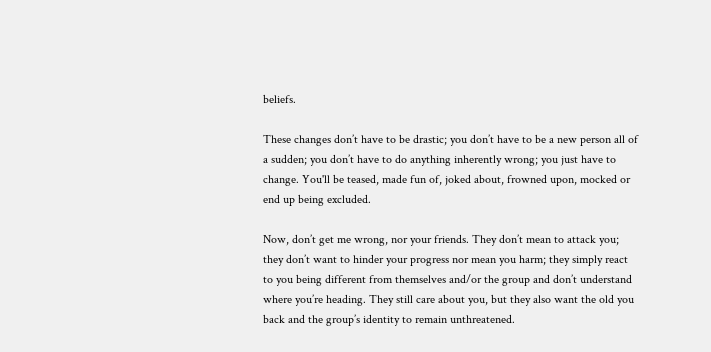beliefs.

These changes don’t have to be drastic; you don’t have to be a new person all of a sudden; you don’t have to do anything inherently wrong; you just have to change. You'll be teased, made fun of, joked about, frowned upon, mocked or end up being excluded.

Now, don’t get me wrong, nor your friends. They don’t mean to attack you; they don’t want to hinder your progress nor mean you harm; they simply react to you being different from themselves and/or the group and don’t understand where you’re heading. They still care about you, but they also want the old you back and the group’s identity to remain unthreatened.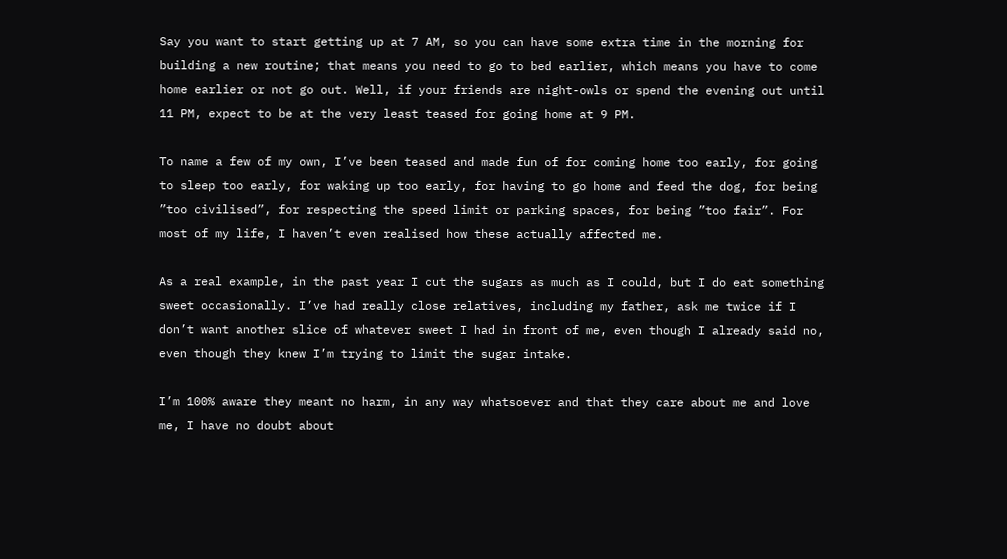Say you want to start getting up at 7 AM, so you can have some extra time in the morning for building a new routine; that means you need to go to bed earlier, which means you have to come home earlier or not go out. Well, if your friends are night-owls or spend the evening out until 11 PM, expect to be at the very least teased for going home at 9 PM.

To name a few of my own, I’ve been teased and made fun of for coming home too early, for going to sleep too early, for waking up too early, for having to go home and feed the dog, for being ”too civilised”, for respecting the speed limit or parking spaces, for being ”too fair”. For most of my life, I haven’t even realised how these actually affected me.

As a real example, in the past year I cut the sugars as much as I could, but I do eat something sweet occasionally. I’ve had really close relatives, including my father, ask me twice if I don’t want another slice of whatever sweet I had in front of me, even though I already said no, even though they knew I’m trying to limit the sugar intake.

I’m 100% aware they meant no harm, in any way whatsoever and that they care about me and love me, I have no doubt about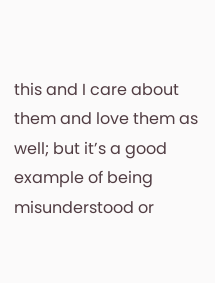this and I care about them and love them as well; but it’s a good example of being misunderstood or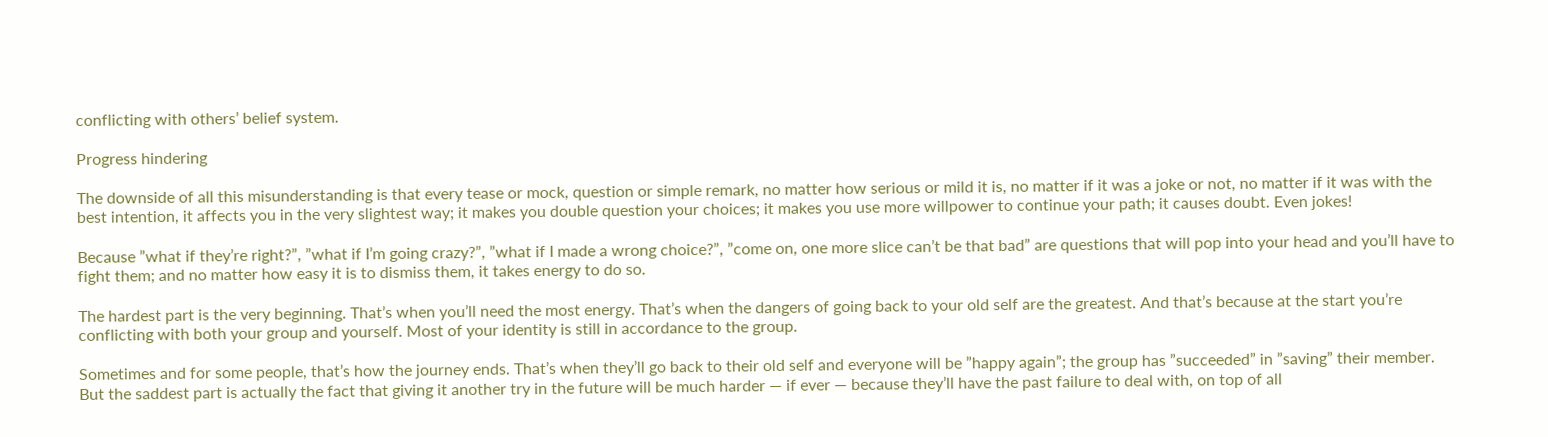conflicting with others’ belief system.

Progress hindering

The downside of all this misunderstanding is that every tease or mock, question or simple remark, no matter how serious or mild it is, no matter if it was a joke or not, no matter if it was with the best intention, it affects you in the very slightest way; it makes you double question your choices; it makes you use more willpower to continue your path; it causes doubt. Even jokes!

Because ”what if they’re right?”, ”what if I’m going crazy?”, ”what if I made a wrong choice?”, ”come on, one more slice can’t be that bad” are questions that will pop into your head and you’ll have to fight them; and no matter how easy it is to dismiss them, it takes energy to do so.

The hardest part is the very beginning. That’s when you’ll need the most energy. That’s when the dangers of going back to your old self are the greatest. And that’s because at the start you’re conflicting with both your group and yourself. Most of your identity is still in accordance to the group.

Sometimes and for some people, that’s how the journey ends. That’s when they’ll go back to their old self and everyone will be ”happy again”; the group has ”succeeded” in ”saving” their member. But the saddest part is actually the fact that giving it another try in the future will be much harder — if ever — because they’ll have the past failure to deal with, on top of all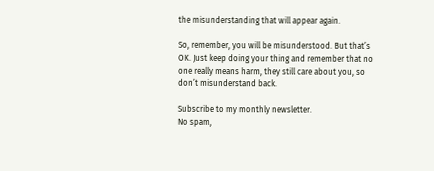the misunderstanding that will appear again.

So, remember, you will be misunderstood. But that’s OK. Just keep doing your thing and remember that no one really means harm, they still care about you, so don’t misunderstand back.

Subscribe to my monthly newsletter.
No spam,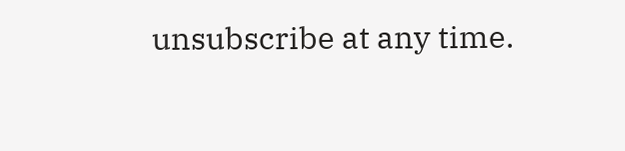unsubscribe at any time.